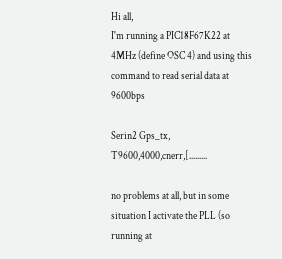Hi all,
I'm running a PIC18F67K22 at 4MHz (define OSC 4) and using this command to read serial data at 9600bps

Serin2 Gps_tx, T9600,4000,cnerr,[.........

no problems at all, but in some situation I activate the PLL (so running at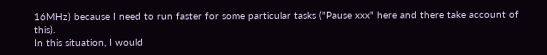16MHz) because I need to run faster for some particular tasks ("Pause xxx" here and there take account of this).
In this situation, I would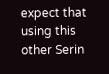expect that using this other Serin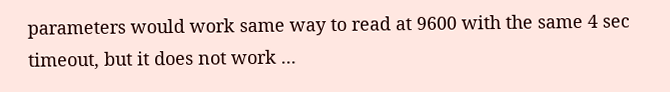parameters would work same way to read at 9600 with the same 4 sec timeout, but it does not work ...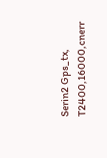Serin2 Gps_tx, T2400,16000,cnerr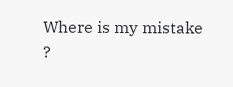Where is my mistake ?